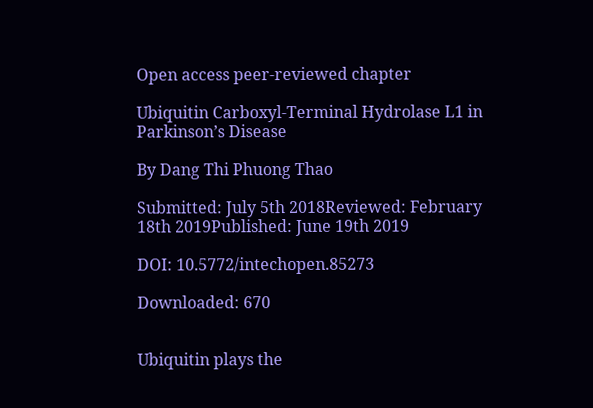Open access peer-reviewed chapter

Ubiquitin Carboxyl-Terminal Hydrolase L1 in Parkinson’s Disease

By Dang Thi Phuong Thao

Submitted: July 5th 2018Reviewed: February 18th 2019Published: June 19th 2019

DOI: 10.5772/intechopen.85273

Downloaded: 670


Ubiquitin plays the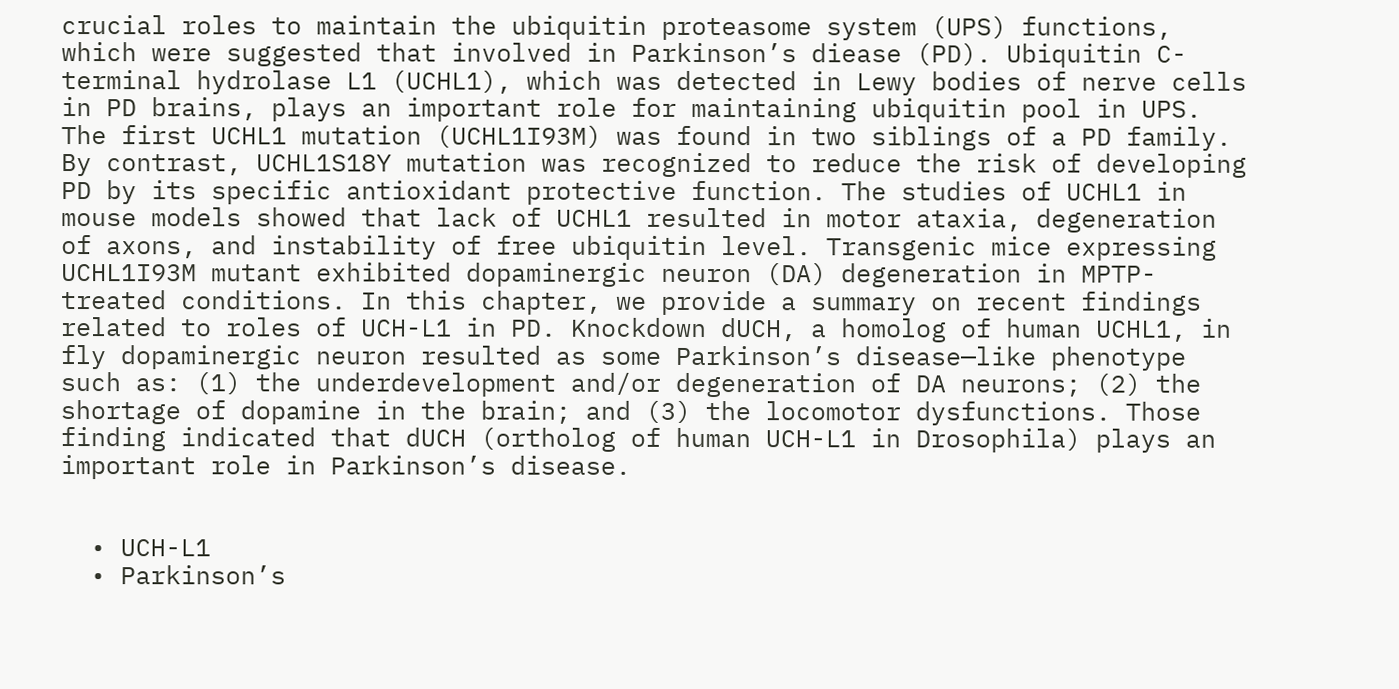crucial roles to maintain the ubiquitin proteasome system (UPS) functions, which were suggested that involved in Parkinson’s diease (PD). Ubiquitin C-terminal hydrolase L1 (UCHL1), which was detected in Lewy bodies of nerve cells in PD brains, plays an important role for maintaining ubiquitin pool in UPS. The first UCHL1 mutation (UCHL1I93M) was found in two siblings of a PD family. By contrast, UCHL1S18Y mutation was recognized to reduce the risk of developing PD by its specific antioxidant protective function. The studies of UCHL1 in mouse models showed that lack of UCHL1 resulted in motor ataxia, degeneration of axons, and instability of free ubiquitin level. Transgenic mice expressing UCHL1I93M mutant exhibited dopaminergic neuron (DA) degeneration in MPTP-treated conditions. In this chapter, we provide a summary on recent findings related to roles of UCH-L1 in PD. Knockdown dUCH, a homolog of human UCHL1, in fly dopaminergic neuron resulted as some Parkinson’s disease—like phenotype such as: (1) the underdevelopment and/or degeneration of DA neurons; (2) the shortage of dopamine in the brain; and (3) the locomotor dysfunctions. Those finding indicated that dUCH (ortholog of human UCH-L1 in Drosophila) plays an important role in Parkinson’s disease.


  • UCH-L1
  • Parkinson’s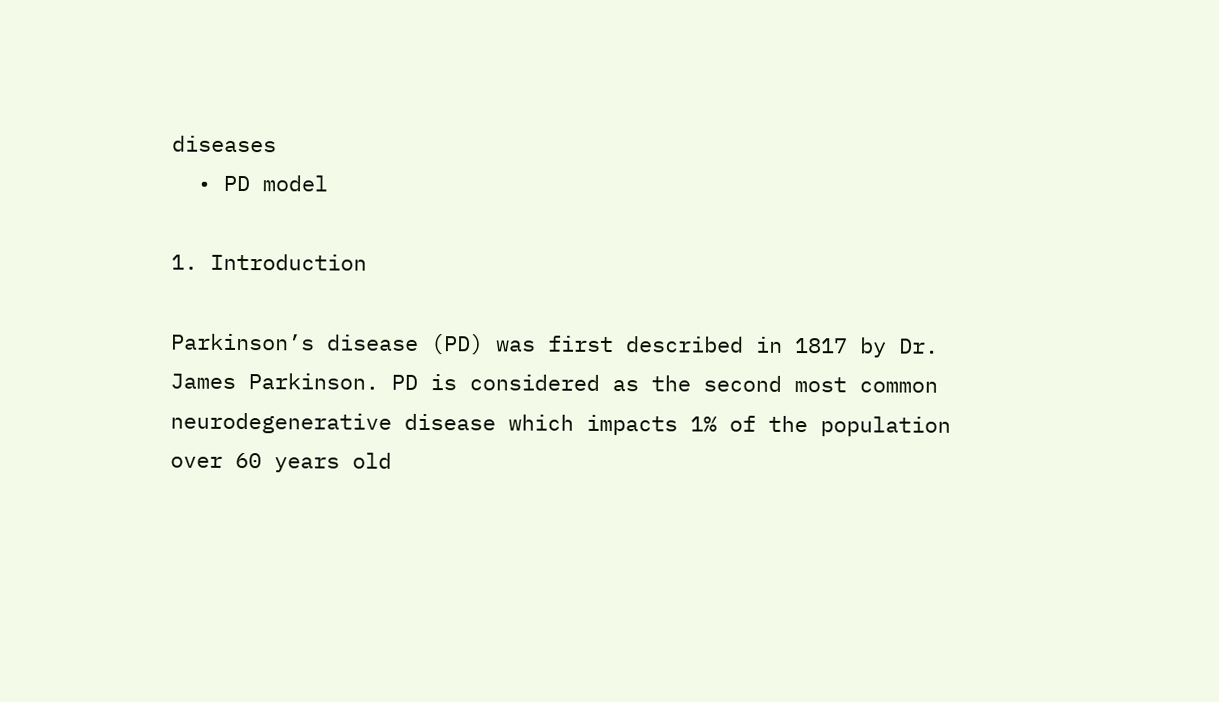diseases
  • PD model

1. Introduction

Parkinson’s disease (PD) was first described in 1817 by Dr. James Parkinson. PD is considered as the second most common neurodegenerative disease which impacts 1% of the population over 60 years old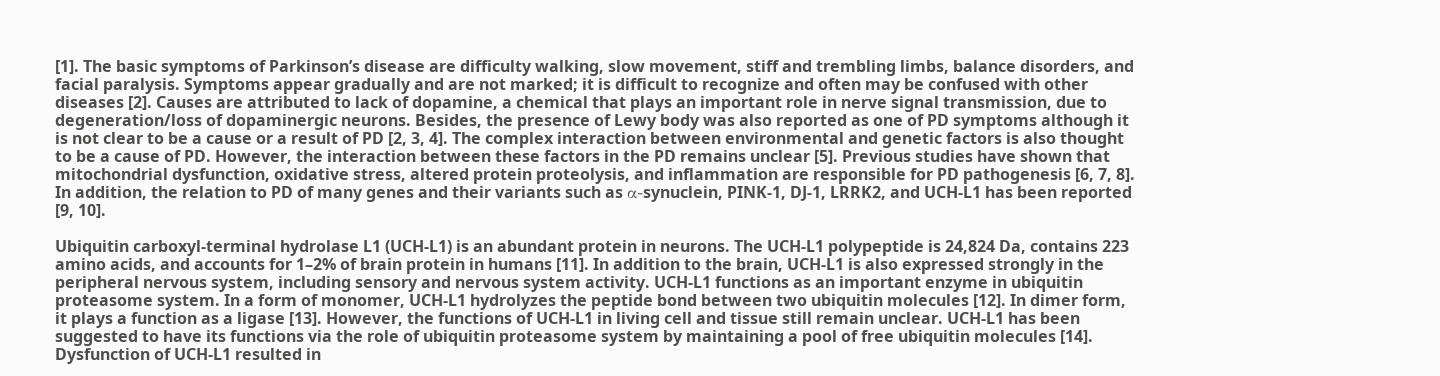[1]. The basic symptoms of Parkinson’s disease are difficulty walking, slow movement, stiff and trembling limbs, balance disorders, and facial paralysis. Symptoms appear gradually and are not marked; it is difficult to recognize and often may be confused with other diseases [2]. Causes are attributed to lack of dopamine, a chemical that plays an important role in nerve signal transmission, due to degeneration/loss of dopaminergic neurons. Besides, the presence of Lewy body was also reported as one of PD symptoms although it is not clear to be a cause or a result of PD [2, 3, 4]. The complex interaction between environmental and genetic factors is also thought to be a cause of PD. However, the interaction between these factors in the PD remains unclear [5]. Previous studies have shown that mitochondrial dysfunction, oxidative stress, altered protein proteolysis, and inflammation are responsible for PD pathogenesis [6, 7, 8]. In addition, the relation to PD of many genes and their variants such as α-synuclein, PINK-1, DJ-1, LRRK2, and UCH-L1 has been reported [9, 10].

Ubiquitin carboxyl-terminal hydrolase L1 (UCH-L1) is an abundant protein in neurons. The UCH-L1 polypeptide is 24,824 Da, contains 223 amino acids, and accounts for 1–2% of brain protein in humans [11]. In addition to the brain, UCH-L1 is also expressed strongly in the peripheral nervous system, including sensory and nervous system activity. UCH-L1 functions as an important enzyme in ubiquitin proteasome system. In a form of monomer, UCH-L1 hydrolyzes the peptide bond between two ubiquitin molecules [12]. In dimer form, it plays a function as a ligase [13]. However, the functions of UCH-L1 in living cell and tissue still remain unclear. UCH-L1 has been suggested to have its functions via the role of ubiquitin proteasome system by maintaining a pool of free ubiquitin molecules [14]. Dysfunction of UCH-L1 resulted in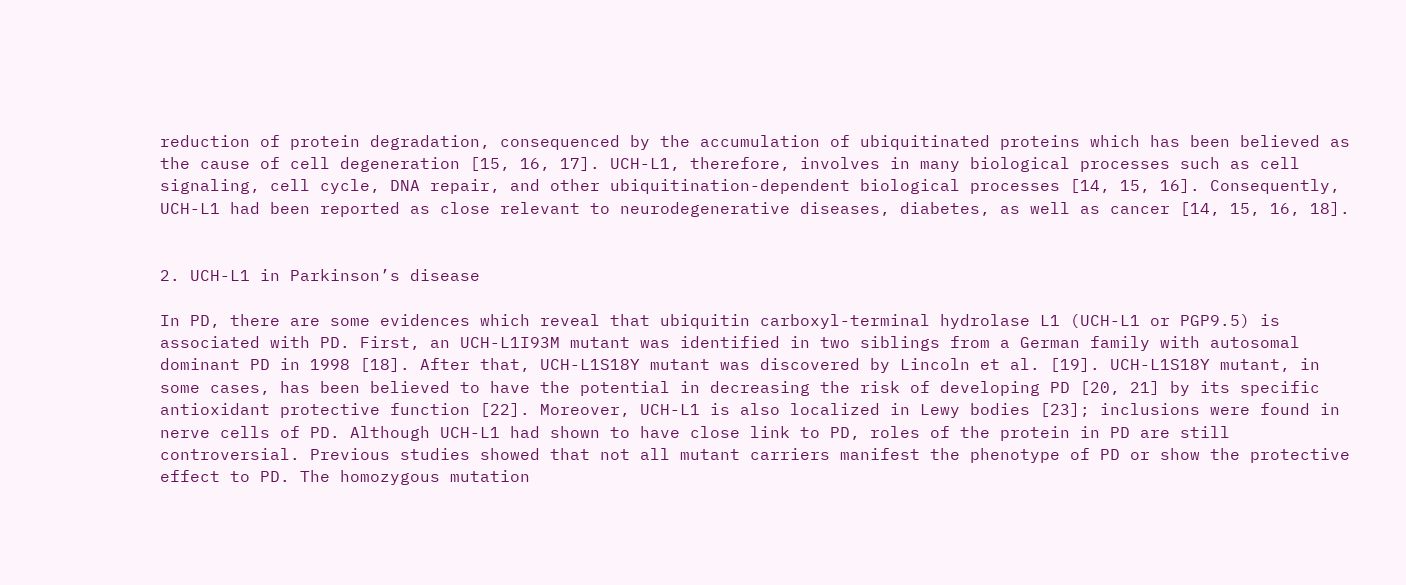reduction of protein degradation, consequenced by the accumulation of ubiquitinated proteins which has been believed as the cause of cell degeneration [15, 16, 17]. UCH-L1, therefore, involves in many biological processes such as cell signaling, cell cycle, DNA repair, and other ubiquitination-dependent biological processes [14, 15, 16]. Consequently, UCH-L1 had been reported as close relevant to neurodegenerative diseases, diabetes, as well as cancer [14, 15, 16, 18].


2. UCH-L1 in Parkinson’s disease

In PD, there are some evidences which reveal that ubiquitin carboxyl-terminal hydrolase L1 (UCH-L1 or PGP9.5) is associated with PD. First, an UCH-L1I93M mutant was identified in two siblings from a German family with autosomal dominant PD in 1998 [18]. After that, UCH-L1S18Y mutant was discovered by Lincoln et al. [19]. UCH-L1S18Y mutant, in some cases, has been believed to have the potential in decreasing the risk of developing PD [20, 21] by its specific antioxidant protective function [22]. Moreover, UCH-L1 is also localized in Lewy bodies [23]; inclusions were found in nerve cells of PD. Although UCH-L1 had shown to have close link to PD, roles of the protein in PD are still controversial. Previous studies showed that not all mutant carriers manifest the phenotype of PD or show the protective effect to PD. The homozygous mutation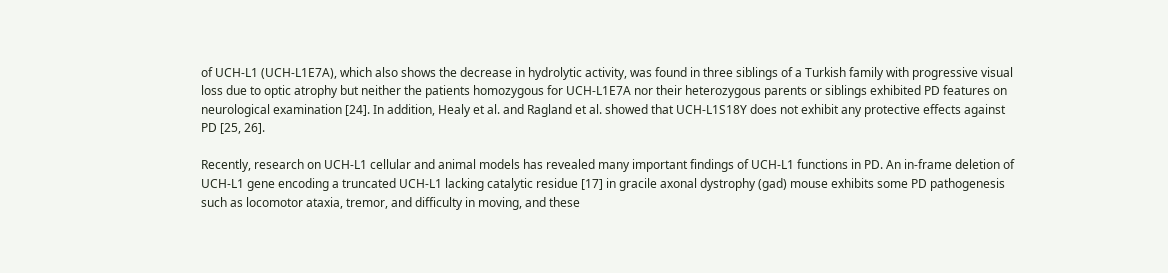of UCH-L1 (UCH-L1E7A), which also shows the decrease in hydrolytic activity, was found in three siblings of a Turkish family with progressive visual loss due to optic atrophy but neither the patients homozygous for UCH-L1E7A nor their heterozygous parents or siblings exhibited PD features on neurological examination [24]. In addition, Healy et al. and Ragland et al. showed that UCH-L1S18Y does not exhibit any protective effects against PD [25, 26].

Recently, research on UCH-L1 cellular and animal models has revealed many important findings of UCH-L1 functions in PD. An in-frame deletion of UCH-L1 gene encoding a truncated UCH-L1 lacking catalytic residue [17] in gracile axonal dystrophy (gad) mouse exhibits some PD pathogenesis such as locomotor ataxia, tremor, and difficulty in moving, and these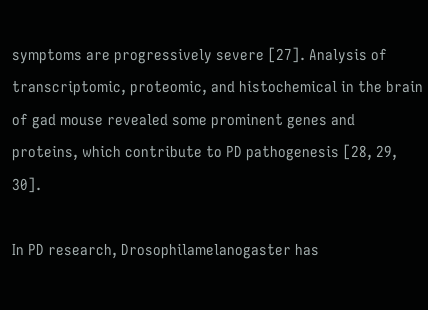symptoms are progressively severe [27]. Analysis of transcriptomic, proteomic, and histochemical in the brain of gad mouse revealed some prominent genes and proteins, which contribute to PD pathogenesis [28, 29, 30].

In PD research, Drosophilamelanogaster has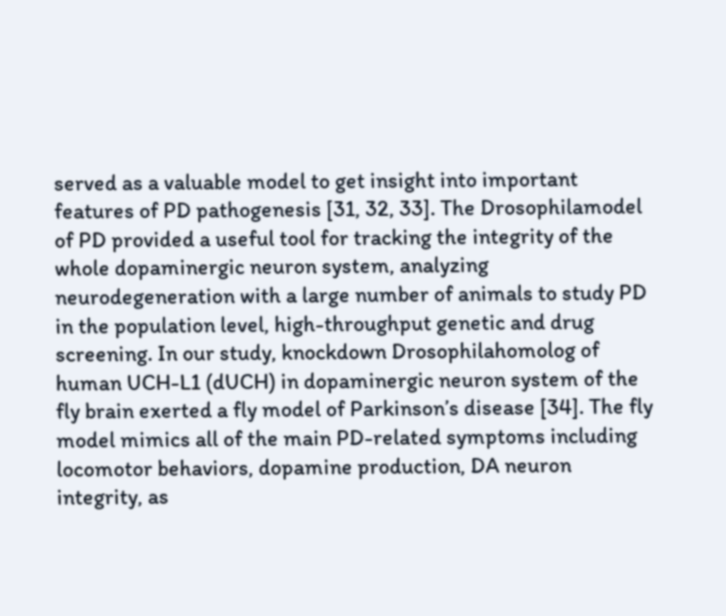served as a valuable model to get insight into important features of PD pathogenesis [31, 32, 33]. The Drosophilamodel of PD provided a useful tool for tracking the integrity of the whole dopaminergic neuron system, analyzing neurodegeneration with a large number of animals to study PD in the population level, high-throughput genetic and drug screening. In our study, knockdown Drosophilahomolog of human UCH-L1 (dUCH) in dopaminergic neuron system of the fly brain exerted a fly model of Parkinson’s disease [34]. The fly model mimics all of the main PD-related symptoms including locomotor behaviors, dopamine production, DA neuron integrity, as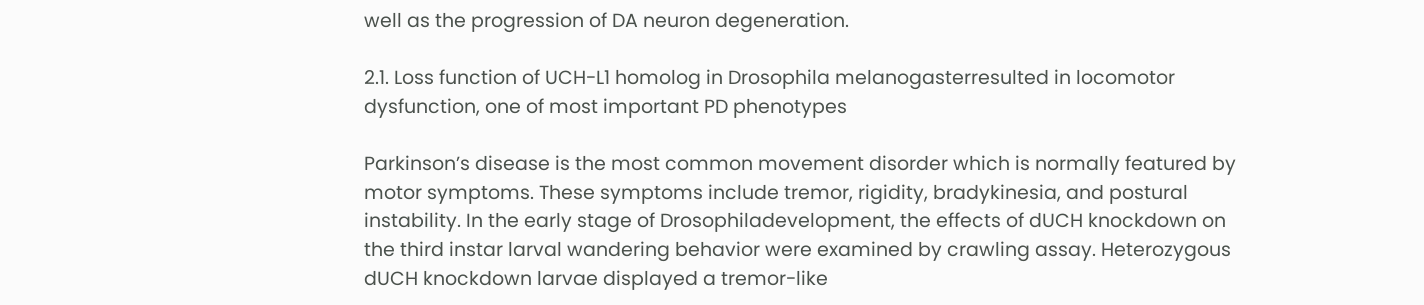well as the progression of DA neuron degeneration.

2.1. Loss function of UCH-L1 homolog in Drosophila melanogasterresulted in locomotor dysfunction, one of most important PD phenotypes

Parkinson’s disease is the most common movement disorder which is normally featured by motor symptoms. These symptoms include tremor, rigidity, bradykinesia, and postural instability. In the early stage of Drosophiladevelopment, the effects of dUCH knockdown on the third instar larval wandering behavior were examined by crawling assay. Heterozygous dUCH knockdown larvae displayed a tremor-like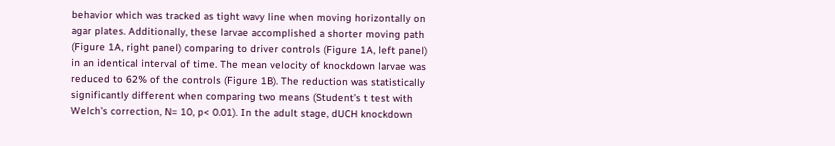behavior which was tracked as tight wavy line when moving horizontally on agar plates. Additionally, these larvae accomplished a shorter moving path (Figure 1A, right panel) comparing to driver controls (Figure 1A, left panel) in an identical interval of time. The mean velocity of knockdown larvae was reduced to 62% of the controls (Figure 1B). The reduction was statistically significantly different when comparing two means (Student’s t test with Welch’s correction, N= 10, p< 0.01). In the adult stage, dUCH knockdown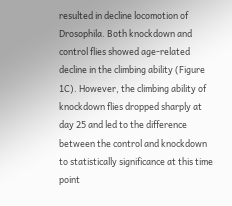resulted in decline locomotion of Drosophila. Both knockdown and control flies showed age-related decline in the climbing ability (Figure 1C). However, the climbing ability of knockdown flies dropped sharply at day 25 and led to the difference between the control and knockdown to statistically significance at this time point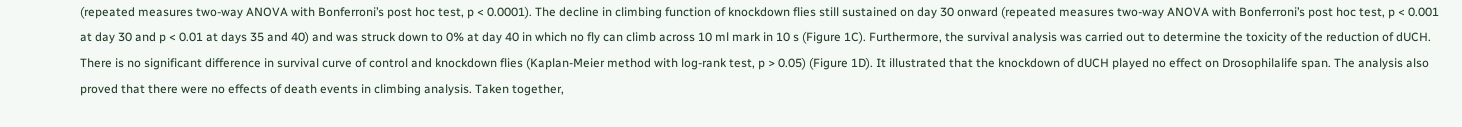(repeated measures two-way ANOVA with Bonferroni’s post hoc test, p < 0.0001). The decline in climbing function of knockdown flies still sustained on day 30 onward (repeated measures two-way ANOVA with Bonferroni’s post hoc test, p < 0.001 at day 30 and p < 0.01 at days 35 and 40) and was struck down to 0% at day 40 in which no fly can climb across 10 ml mark in 10 s (Figure 1C). Furthermore, the survival analysis was carried out to determine the toxicity of the reduction of dUCH. There is no significant difference in survival curve of control and knockdown flies (Kaplan-Meier method with log-rank test, p > 0.05) (Figure 1D). It illustrated that the knockdown of dUCH played no effect on Drosophilalife span. The analysis also proved that there were no effects of death events in climbing analysis. Taken together,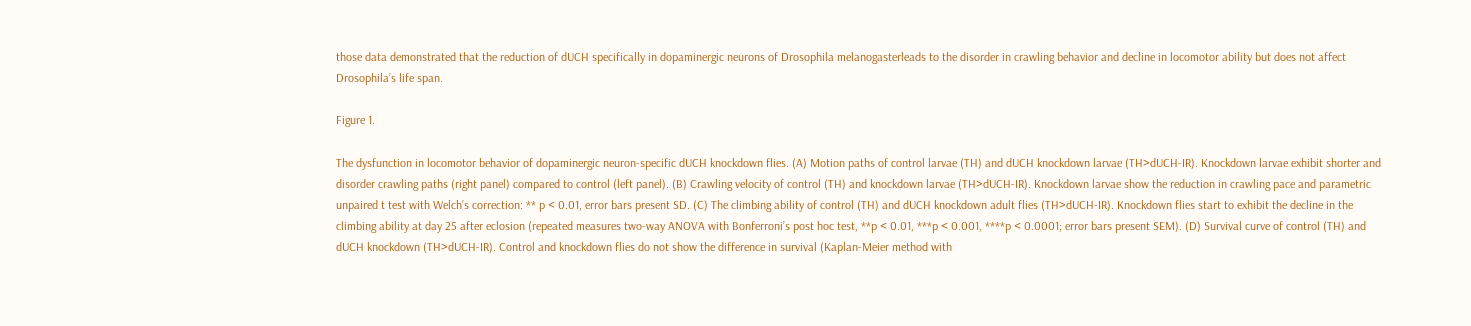those data demonstrated that the reduction of dUCH specifically in dopaminergic neurons of Drosophila melanogasterleads to the disorder in crawling behavior and decline in locomotor ability but does not affect Drosophila’s life span.

Figure 1.

The dysfunction in locomotor behavior of dopaminergic neuron-specific dUCH knockdown flies. (A) Motion paths of control larvae (TH) and dUCH knockdown larvae (TH>dUCH-IR). Knockdown larvae exhibit shorter and disorder crawling paths (right panel) compared to control (left panel). (B) Crawling velocity of control (TH) and knockdown larvae (TH>dUCH-IR). Knockdown larvae show the reduction in crawling pace and parametric unpaired t test with Welch’s correction: ** p < 0.01, error bars present SD. (C) The climbing ability of control (TH) and dUCH knockdown adult flies (TH>dUCH-IR). Knockdown flies start to exhibit the decline in the climbing ability at day 25 after eclosion (repeated measures two-way ANOVA with Bonferroni’s post hoc test, **p < 0.01, ***p < 0.001, ****p < 0.0001; error bars present SEM). (D) Survival curve of control (TH) and dUCH knockdown (TH>dUCH-IR). Control and knockdown flies do not show the difference in survival (Kaplan-Meier method with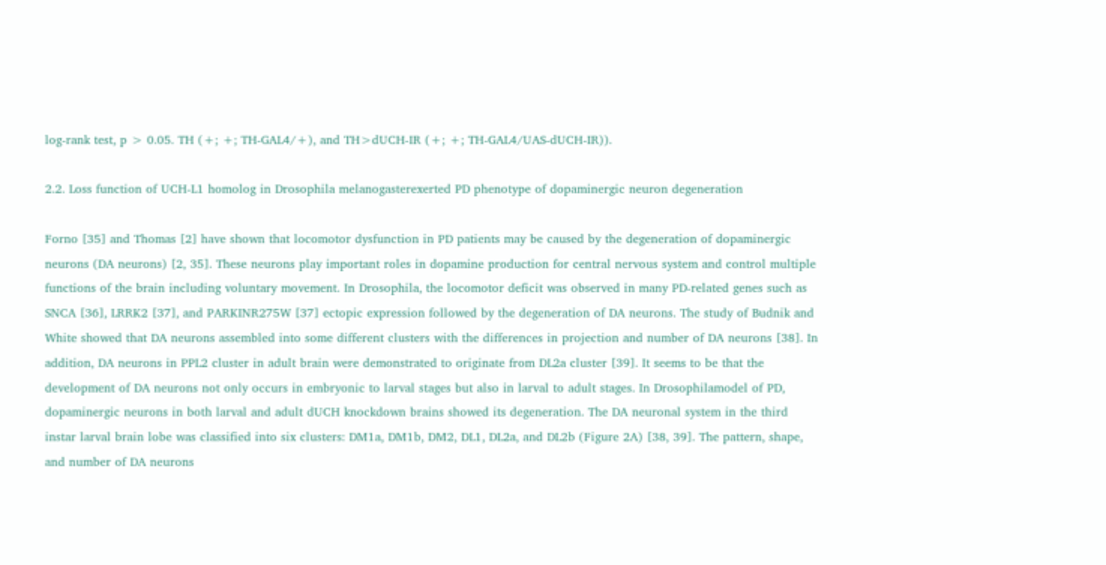log-rank test, p > 0.05. TH (+; +; TH-GAL4/+), and TH>dUCH-IR (+; +; TH-GAL4/UAS-dUCH-IR)).

2.2. Loss function of UCH-L1 homolog in Drosophila melanogasterexerted PD phenotype of dopaminergic neuron degeneration

Forno [35] and Thomas [2] have shown that locomotor dysfunction in PD patients may be caused by the degeneration of dopaminergic neurons (DA neurons) [2, 35]. These neurons play important roles in dopamine production for central nervous system and control multiple functions of the brain including voluntary movement. In Drosophila, the locomotor deficit was observed in many PD-related genes such as SNCA [36], LRRK2 [37], and PARKINR275W [37] ectopic expression followed by the degeneration of DA neurons. The study of Budnik and White showed that DA neurons assembled into some different clusters with the differences in projection and number of DA neurons [38]. In addition, DA neurons in PPL2 cluster in adult brain were demonstrated to originate from DL2a cluster [39]. It seems to be that the development of DA neurons not only occurs in embryonic to larval stages but also in larval to adult stages. In Drosophilamodel of PD, dopaminergic neurons in both larval and adult dUCH knockdown brains showed its degeneration. The DA neuronal system in the third instar larval brain lobe was classified into six clusters: DM1a, DM1b, DM2, DL1, DL2a, and DL2b (Figure 2A) [38, 39]. The pattern, shape, and number of DA neurons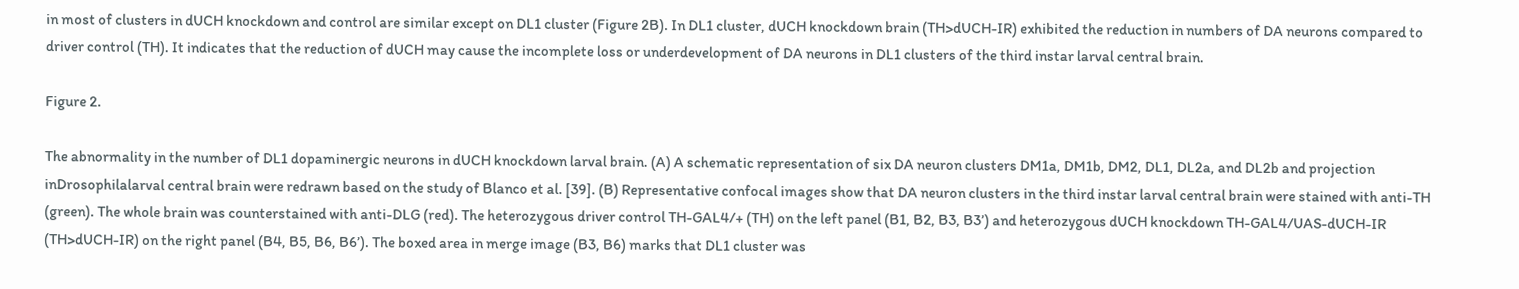in most of clusters in dUCH knockdown and control are similar except on DL1 cluster (Figure 2B). In DL1 cluster, dUCH knockdown brain (TH>dUCH-IR) exhibited the reduction in numbers of DA neurons compared to driver control (TH). It indicates that the reduction of dUCH may cause the incomplete loss or underdevelopment of DA neurons in DL1 clusters of the third instar larval central brain.

Figure 2.

The abnormality in the number of DL1 dopaminergic neurons in dUCH knockdown larval brain. (A) A schematic representation of six DA neuron clusters DM1a, DM1b, DM2, DL1, DL2a, and DL2b and projection inDrosophilalarval central brain were redrawn based on the study of Blanco et al. [39]. (B) Representative confocal images show that DA neuron clusters in the third instar larval central brain were stained with anti-TH (green). The whole brain was counterstained with anti-DLG (red). The heterozygous driver control TH-GAL4/+ (TH) on the left panel (B1, B2, B3, B3’) and heterozygous dUCH knockdown TH-GAL4/UAS-dUCH-IR (TH>dUCH-IR) on the right panel (B4, B5, B6, B6’). The boxed area in merge image (B3, B6) marks that DL1 cluster was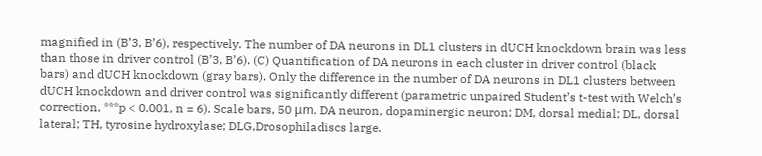magnified in (B’3, B’6), respectively. The number of DA neurons in DL1 clusters in dUCH knockdown brain was less than those in driver control (B’3, B’6). (C) Quantification of DA neurons in each cluster in driver control (black bars) and dUCH knockdown (gray bars). Only the difference in the number of DA neurons in DL1 clusters between dUCH knockdown and driver control was significantly different (parametric unpaired Student’s t-test with Welch’s correction, ***p < 0.001, n = 6). Scale bars, 50 μm. DA neuron, dopaminergic neuron; DM, dorsal medial; DL, dorsal lateral; TH, tyrosine hydroxylase; DLG,Drosophiladiscs large.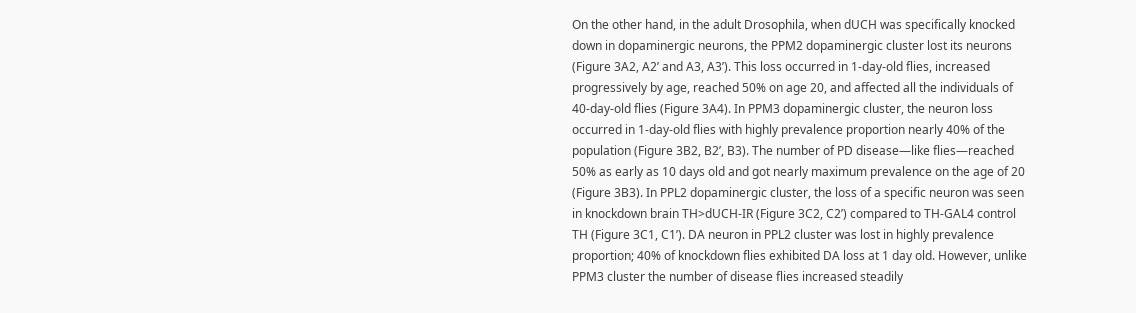On the other hand, in the adult Drosophila, when dUCH was specifically knocked down in dopaminergic neurons, the PPM2 dopaminergic cluster lost its neurons (Figure 3A2, A2’ and A3, A3’). This loss occurred in 1-day-old flies, increased progressively by age, reached 50% on age 20, and affected all the individuals of 40-day-old flies (Figure 3A4). In PPM3 dopaminergic cluster, the neuron loss occurred in 1-day-old flies with highly prevalence proportion nearly 40% of the population (Figure 3B2, B2’, B3). The number of PD disease—like flies—reached 50% as early as 10 days old and got nearly maximum prevalence on the age of 20 (Figure 3B3). In PPL2 dopaminergic cluster, the loss of a specific neuron was seen in knockdown brain TH>dUCH-IR (Figure 3C2, C2’) compared to TH-GAL4 control TH (Figure 3C1, C1’). DA neuron in PPL2 cluster was lost in highly prevalence proportion; 40% of knockdown flies exhibited DA loss at 1 day old. However, unlike PPM3 cluster the number of disease flies increased steadily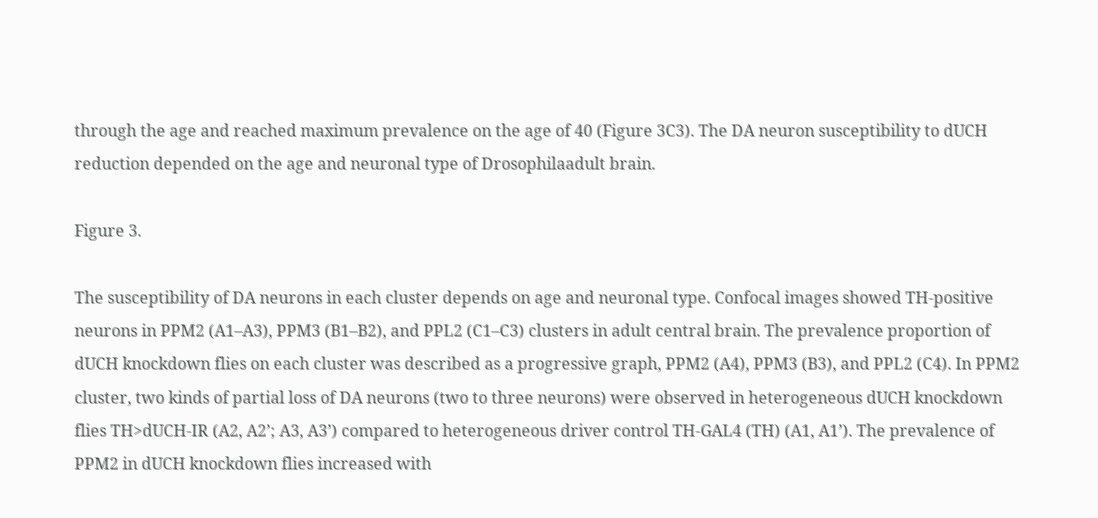through the age and reached maximum prevalence on the age of 40 (Figure 3C3). The DA neuron susceptibility to dUCH reduction depended on the age and neuronal type of Drosophilaadult brain.

Figure 3.

The susceptibility of DA neurons in each cluster depends on age and neuronal type. Confocal images showed TH-positive neurons in PPM2 (A1–A3), PPM3 (B1–B2), and PPL2 (C1–C3) clusters in adult central brain. The prevalence proportion of dUCH knockdown flies on each cluster was described as a progressive graph, PPM2 (A4), PPM3 (B3), and PPL2 (C4). In PPM2 cluster, two kinds of partial loss of DA neurons (two to three neurons) were observed in heterogeneous dUCH knockdown flies TH>dUCH-IR (A2, A2’; A3, A3’) compared to heterogeneous driver control TH-GAL4 (TH) (A1, A1’). The prevalence of PPM2 in dUCH knockdown flies increased with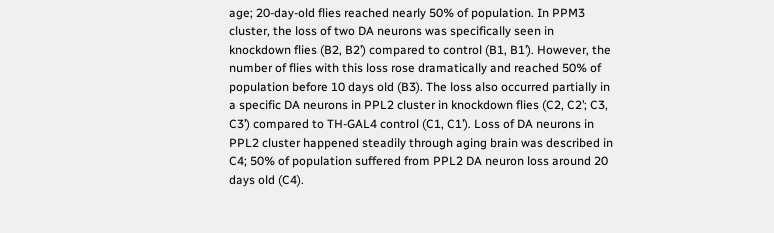age; 20-day-old flies reached nearly 50% of population. In PPM3 cluster, the loss of two DA neurons was specifically seen in knockdown flies (B2, B2’) compared to control (B1, B1’). However, the number of flies with this loss rose dramatically and reached 50% of population before 10 days old (B3). The loss also occurred partially in a specific DA neurons in PPL2 cluster in knockdown flies (C2, C2’; C3, C3’) compared to TH-GAL4 control (C1, C1’). Loss of DA neurons in PPL2 cluster happened steadily through aging brain was described in C4; 50% of population suffered from PPL2 DA neuron loss around 20 days old (C4).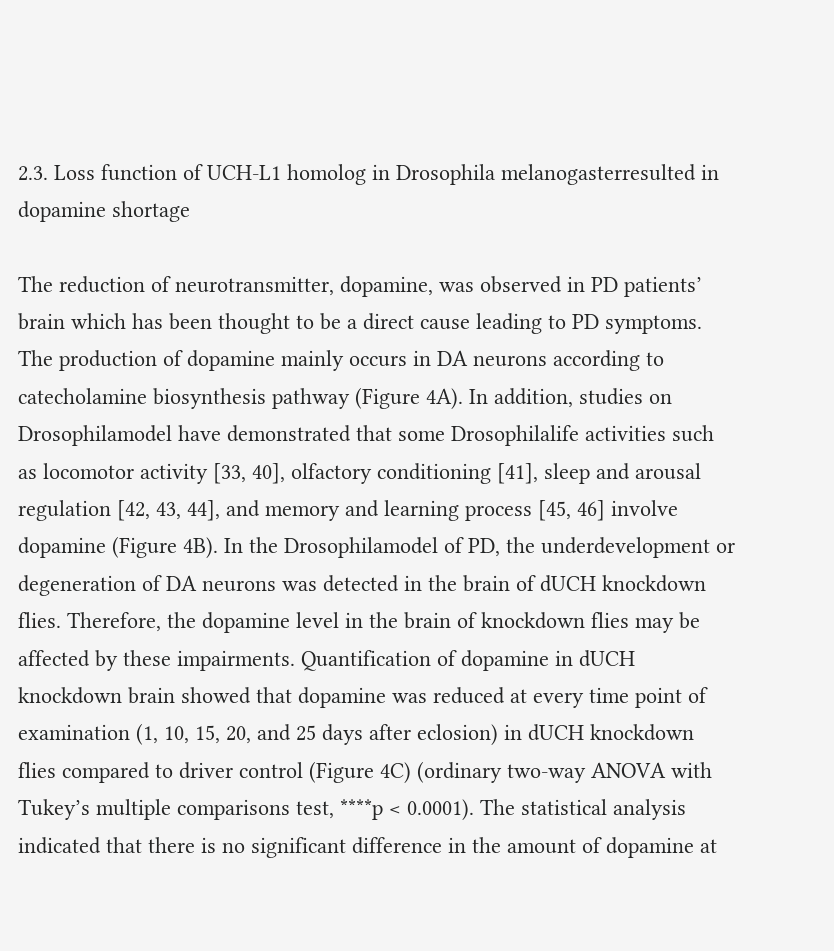2.3. Loss function of UCH-L1 homolog in Drosophila melanogasterresulted in dopamine shortage

The reduction of neurotransmitter, dopamine, was observed in PD patients’ brain which has been thought to be a direct cause leading to PD symptoms. The production of dopamine mainly occurs in DA neurons according to catecholamine biosynthesis pathway (Figure 4A). In addition, studies on Drosophilamodel have demonstrated that some Drosophilalife activities such as locomotor activity [33, 40], olfactory conditioning [41], sleep and arousal regulation [42, 43, 44], and memory and learning process [45, 46] involve dopamine (Figure 4B). In the Drosophilamodel of PD, the underdevelopment or degeneration of DA neurons was detected in the brain of dUCH knockdown flies. Therefore, the dopamine level in the brain of knockdown flies may be affected by these impairments. Quantification of dopamine in dUCH knockdown brain showed that dopamine was reduced at every time point of examination (1, 10, 15, 20, and 25 days after eclosion) in dUCH knockdown flies compared to driver control (Figure 4C) (ordinary two-way ANOVA with Tukey’s multiple comparisons test, ****p < 0.0001). The statistical analysis indicated that there is no significant difference in the amount of dopamine at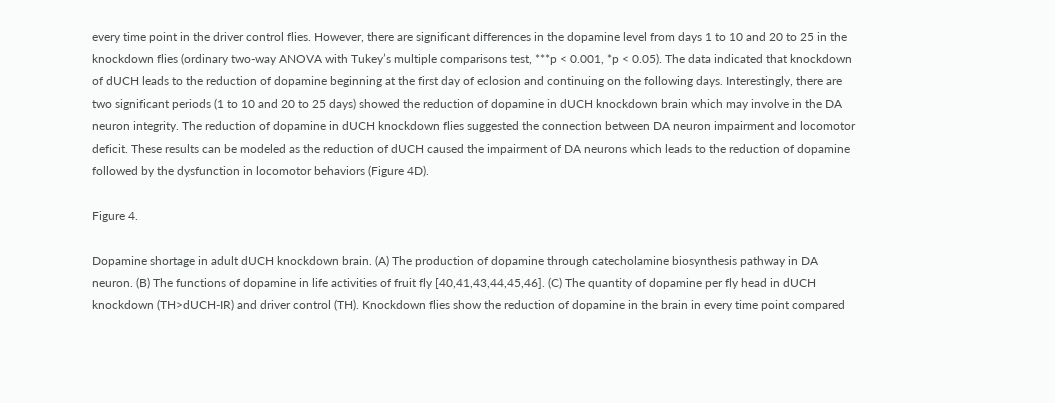every time point in the driver control flies. However, there are significant differences in the dopamine level from days 1 to 10 and 20 to 25 in the knockdown flies (ordinary two-way ANOVA with Tukey’s multiple comparisons test, ***p < 0.001, *p < 0.05). The data indicated that knockdown of dUCH leads to the reduction of dopamine beginning at the first day of eclosion and continuing on the following days. Interestingly, there are two significant periods (1 to 10 and 20 to 25 days) showed the reduction of dopamine in dUCH knockdown brain which may involve in the DA neuron integrity. The reduction of dopamine in dUCH knockdown flies suggested the connection between DA neuron impairment and locomotor deficit. These results can be modeled as the reduction of dUCH caused the impairment of DA neurons which leads to the reduction of dopamine followed by the dysfunction in locomotor behaviors (Figure 4D).

Figure 4.

Dopamine shortage in adult dUCH knockdown brain. (A) The production of dopamine through catecholamine biosynthesis pathway in DA neuron. (B) The functions of dopamine in life activities of fruit fly [40,41,43,44,45,46]. (C) The quantity of dopamine per fly head in dUCH knockdown (TH>dUCH-IR) and driver control (TH). Knockdown flies show the reduction of dopamine in the brain in every time point compared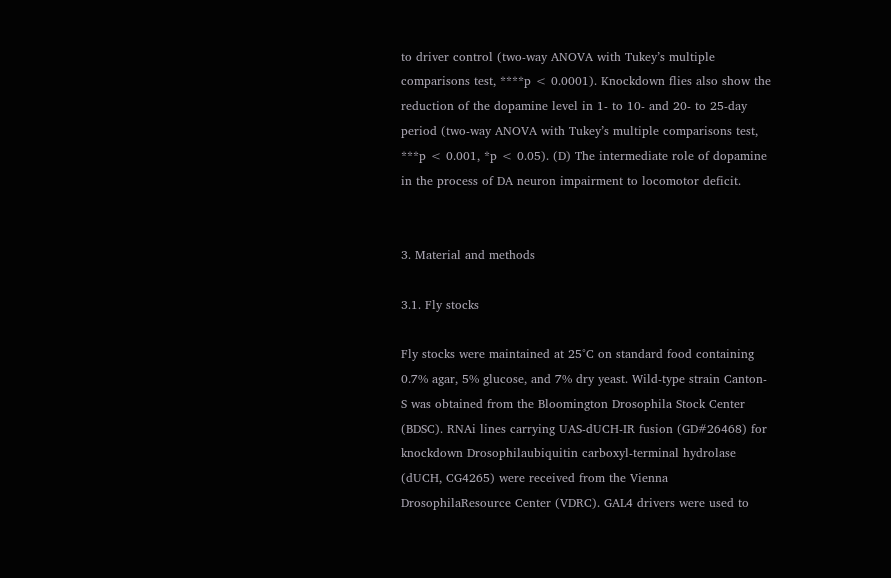to driver control (two-way ANOVA with Tukey’s multiple comparisons test, ****p < 0.0001). Knockdown flies also show the reduction of the dopamine level in 1- to 10- and 20- to 25-day period (two-way ANOVA with Tukey’s multiple comparisons test, ***p < 0.001, *p < 0.05). (D) The intermediate role of dopamine in the process of DA neuron impairment to locomotor deficit.


3. Material and methods

3.1. Fly stocks

Fly stocks were maintained at 25°C on standard food containing 0.7% agar, 5% glucose, and 7% dry yeast. Wild-type strain Canton-S was obtained from the Bloomington Drosophila Stock Center (BDSC). RNAi lines carrying UAS-dUCH-IR fusion (GD#26468) for knockdown Drosophilaubiquitin carboxyl-terminal hydrolase (dUCH, CG4265) were received from the Vienna DrosophilaResource Center (VDRC). GAL4 drivers were used to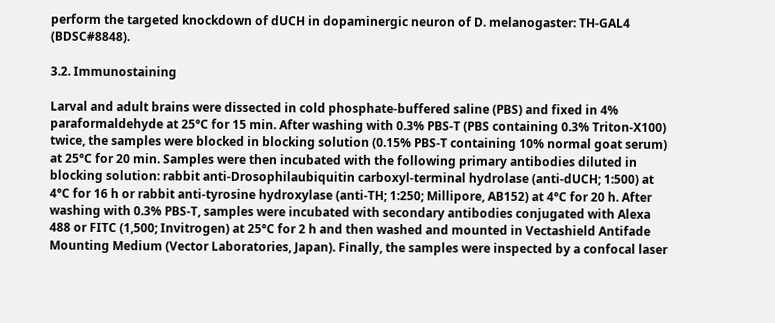perform the targeted knockdown of dUCH in dopaminergic neuron of D. melanogaster: TH-GAL4 (BDSC#8848).

3.2. Immunostaining

Larval and adult brains were dissected in cold phosphate-buffered saline (PBS) and fixed in 4% paraformaldehyde at 25°C for 15 min. After washing with 0.3% PBS-T (PBS containing 0.3% Triton-X100) twice, the samples were blocked in blocking solution (0.15% PBS-T containing 10% normal goat serum) at 25°C for 20 min. Samples were then incubated with the following primary antibodies diluted in blocking solution: rabbit anti-Drosophilaubiquitin carboxyl-terminal hydrolase (anti-dUCH; 1:500) at 4°C for 16 h or rabbit anti-tyrosine hydroxylase (anti-TH; 1:250; Millipore, AB152) at 4°C for 20 h. After washing with 0.3% PBS-T, samples were incubated with secondary antibodies conjugated with Alexa 488 or FITC (1,500; Invitrogen) at 25°C for 2 h and then washed and mounted in Vectashield Antifade Mounting Medium (Vector Laboratories, Japan). Finally, the samples were inspected by a confocal laser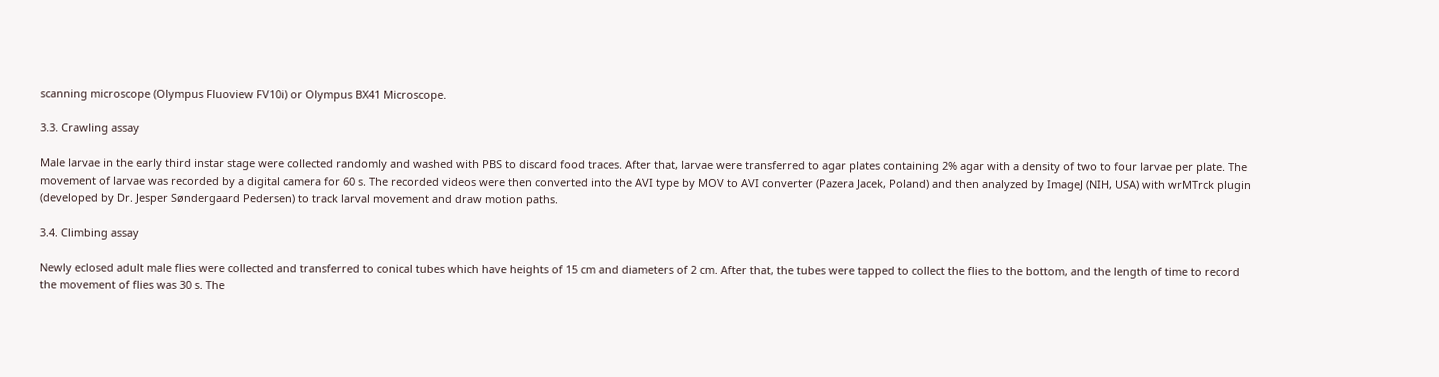scanning microscope (Olympus Fluoview FV10i) or Olympus BX41 Microscope.

3.3. Crawling assay

Male larvae in the early third instar stage were collected randomly and washed with PBS to discard food traces. After that, larvae were transferred to agar plates containing 2% agar with a density of two to four larvae per plate. The movement of larvae was recorded by a digital camera for 60 s. The recorded videos were then converted into the AVI type by MOV to AVI converter (Pazera Jacek, Poland) and then analyzed by ImageJ (NIH, USA) with wrMTrck plugin (developed by Dr. Jesper Søndergaard Pedersen) to track larval movement and draw motion paths.

3.4. Climbing assay

Newly eclosed adult male flies were collected and transferred to conical tubes which have heights of 15 cm and diameters of 2 cm. After that, the tubes were tapped to collect the flies to the bottom, and the length of time to record the movement of flies was 30 s. The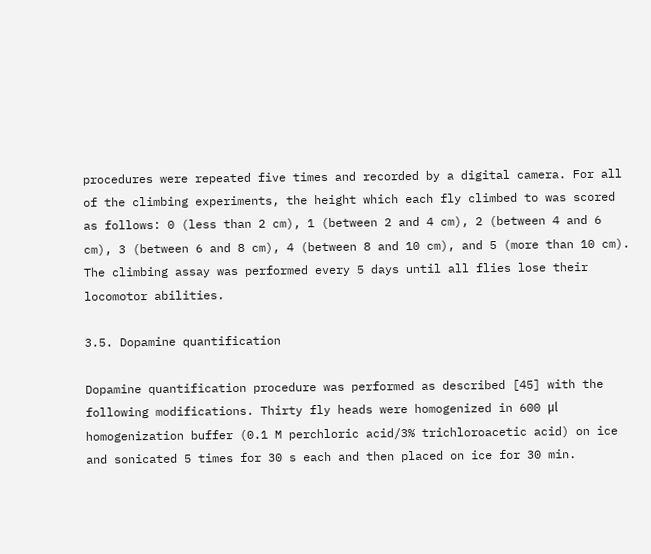procedures were repeated five times and recorded by a digital camera. For all of the climbing experiments, the height which each fly climbed to was scored as follows: 0 (less than 2 cm), 1 (between 2 and 4 cm), 2 (between 4 and 6 cm), 3 (between 6 and 8 cm), 4 (between 8 and 10 cm), and 5 (more than 10 cm). The climbing assay was performed every 5 days until all flies lose their locomotor abilities.

3.5. Dopamine quantification

Dopamine quantification procedure was performed as described [45] with the following modifications. Thirty fly heads were homogenized in 600 μl homogenization buffer (0.1 M perchloric acid/3% trichloroacetic acid) on ice and sonicated 5 times for 30 s each and then placed on ice for 30 min.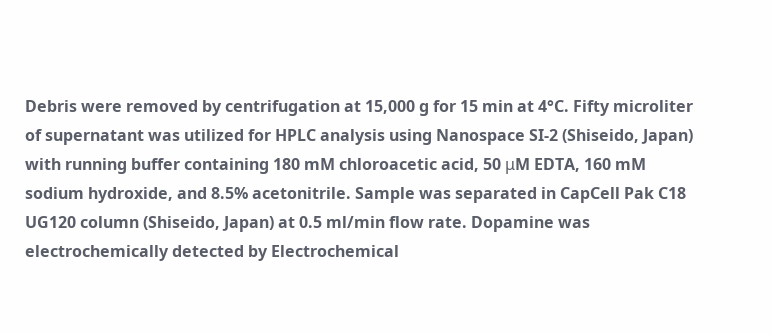Debris were removed by centrifugation at 15,000 g for 15 min at 4°C. Fifty microliter of supernatant was utilized for HPLC analysis using Nanospace SI-2 (Shiseido, Japan) with running buffer containing 180 mM chloroacetic acid, 50 μM EDTA, 160 mM sodium hydroxide, and 8.5% acetonitrile. Sample was separated in CapCell Pak C18 UG120 column (Shiseido, Japan) at 0.5 ml/min flow rate. Dopamine was electrochemically detected by Electrochemical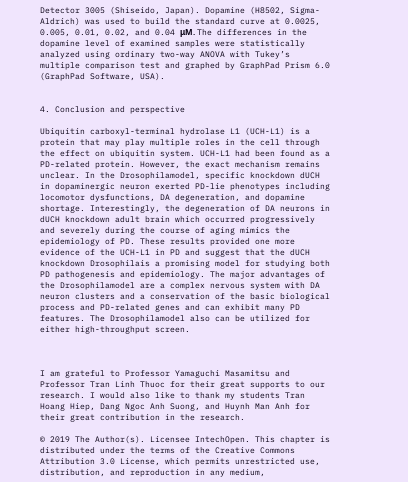Detector 3005 (Shiseido, Japan). Dopamine (H8502, Sigma-Aldrich) was used to build the standard curve at 0.0025, 0.005, 0.01, 0.02, and 0.04 μM. The differences in the dopamine level of examined samples were statistically analyzed using ordinary two-way ANOVA with Tukey’s multiple comparison test and graphed by GraphPad Prism 6.0 (GraphPad Software, USA).


4. Conclusion and perspective

Ubiquitin carboxyl-terminal hydrolase L1 (UCH-L1) is a protein that may play multiple roles in the cell through the effect on ubiquitin system. UCH-L1 had been found as a PD-related protein. However, the exact mechanism remains unclear. In the Drosophilamodel, specific knockdown dUCH in dopaminergic neuron exerted PD-lie phenotypes including locomotor dysfunctions, DA degeneration, and dopamine shortage. Interestingly, the degeneration of DA neurons in dUCH knockdown adult brain which occurred progressively and severely during the course of aging mimics the epidemiology of PD. These results provided one more evidence of the UCH-L1 in PD and suggest that the dUCH knockdown Drosophilais a promising model for studying both PD pathogenesis and epidemiology. The major advantages of the Drosophilamodel are a complex nervous system with DA neuron clusters and a conservation of the basic biological process and PD-related genes and can exhibit many PD features. The Drosophilamodel also can be utilized for either high-throughput screen.



I am grateful to Professor Yamaguchi Masamitsu and Professor Tran Linh Thuoc for their great supports to our research. I would also like to thank my students Tran Hoang Hiep, Dang Ngoc Anh Suong, and Huynh Man Anh for their great contribution in the research.

© 2019 The Author(s). Licensee IntechOpen. This chapter is distributed under the terms of the Creative Commons Attribution 3.0 License, which permits unrestricted use, distribution, and reproduction in any medium,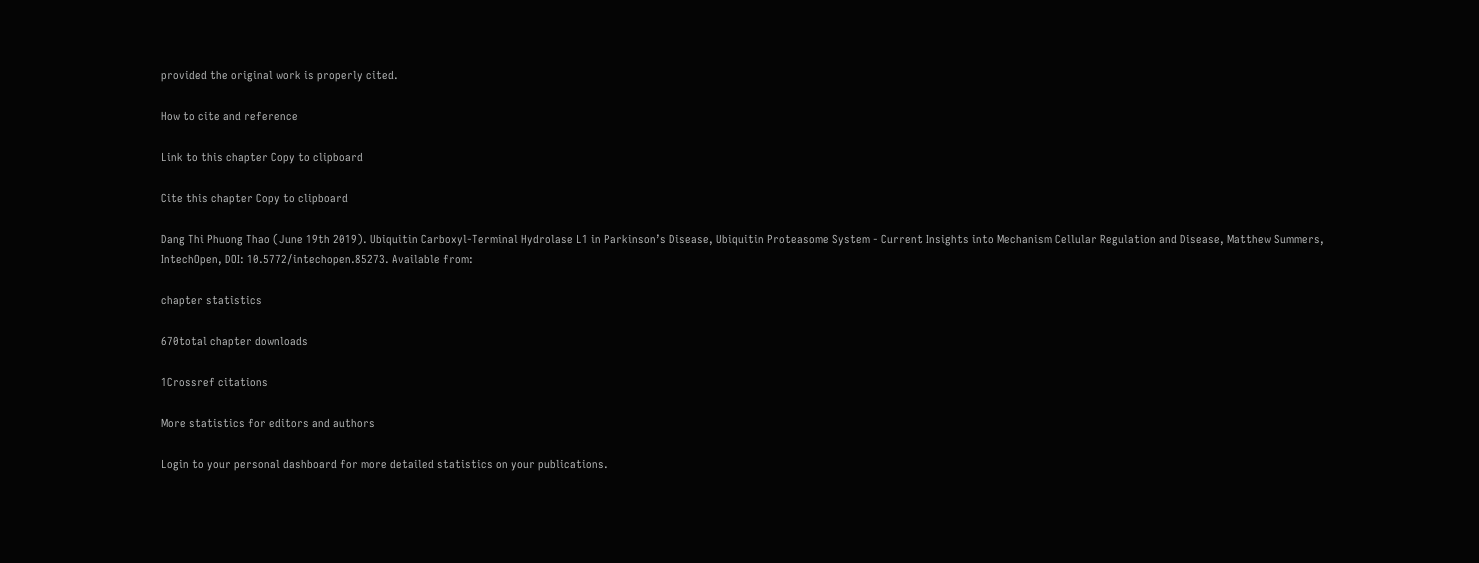provided the original work is properly cited.

How to cite and reference

Link to this chapter Copy to clipboard

Cite this chapter Copy to clipboard

Dang Thi Phuong Thao (June 19th 2019). Ubiquitin Carboxyl-Terminal Hydrolase L1 in Parkinson’s Disease, Ubiquitin Proteasome System - Current Insights into Mechanism Cellular Regulation and Disease, Matthew Summers, IntechOpen, DOI: 10.5772/intechopen.85273. Available from:

chapter statistics

670total chapter downloads

1Crossref citations

More statistics for editors and authors

Login to your personal dashboard for more detailed statistics on your publications.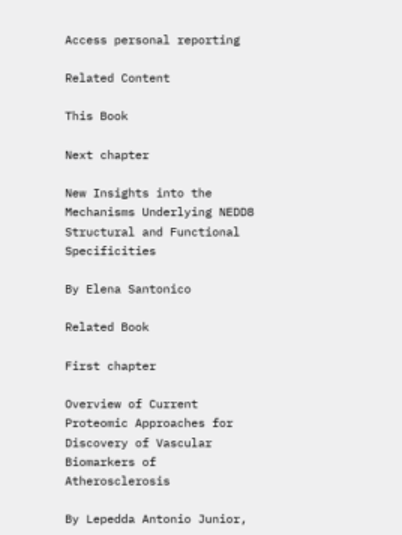Access personal reporting

Related Content

This Book

Next chapter

New Insights into the Mechanisms Underlying NEDD8 Structural and Functional Specificities

By Elena Santonico

Related Book

First chapter

Overview of Current Proteomic Approaches for Discovery of Vascular Biomarkers of Atherosclerosis

By Lepedda Antonio Junior,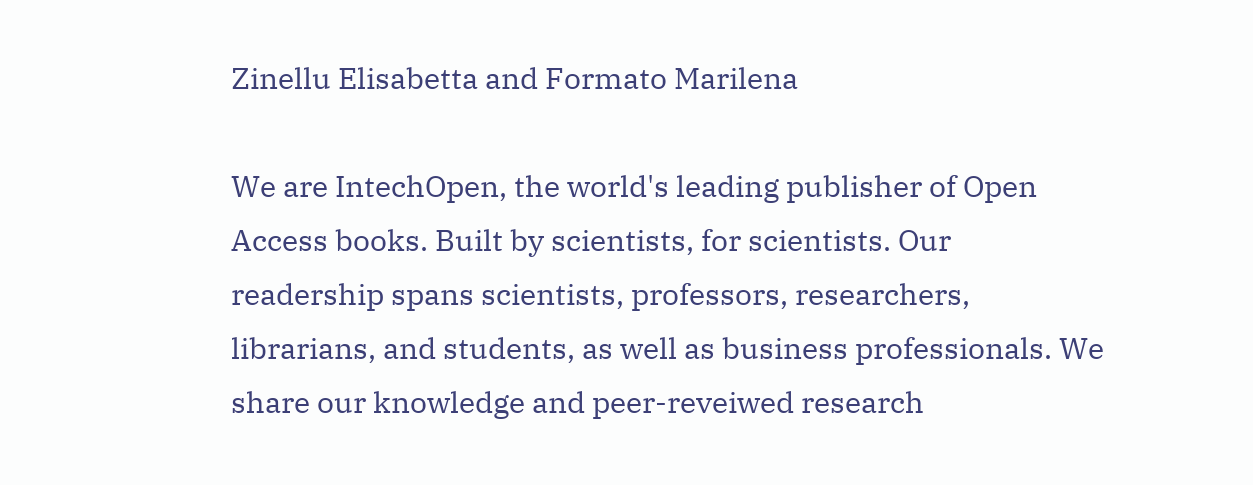Zinellu Elisabetta and Formato Marilena

We are IntechOpen, the world's leading publisher of Open Access books. Built by scientists, for scientists. Our readership spans scientists, professors, researchers, librarians, and students, as well as business professionals. We share our knowledge and peer-reveiwed research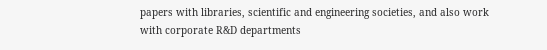papers with libraries, scientific and engineering societies, and also work with corporate R&D departments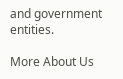and government entities.

More About Us